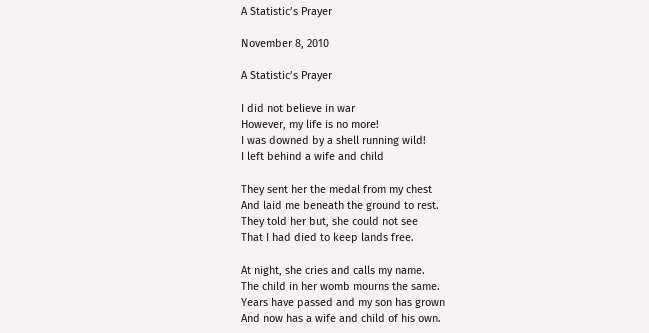A Statistic’s Prayer

November 8, 2010

A Statistic’s Prayer

I did not believe in war
However, my life is no more!
I was downed by a shell running wild!
I left behind a wife and child

They sent her the medal from my chest
And laid me beneath the ground to rest.
They told her but, she could not see
That I had died to keep lands free.

At night, she cries and calls my name.
The child in her womb mourns the same.
Years have passed and my son has grown
And now has a wife and child of his own.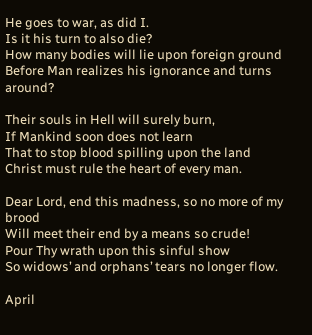He goes to war, as did I.
Is it his turn to also die?
How many bodies will lie upon foreign ground
Before Man realizes his ignorance and turns around?

Their souls in Hell will surely burn,
If Mankind soon does not learn
That to stop blood spilling upon the land
Christ must rule the heart of every man.

Dear Lord, end this madness, so no more of my brood
Will meet their end by a means so crude!
Pour Thy wrath upon this sinful show
So widows’ and orphans’ tears no longer flow.

April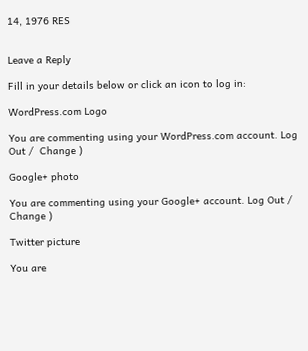14, 1976 RES


Leave a Reply

Fill in your details below or click an icon to log in:

WordPress.com Logo

You are commenting using your WordPress.com account. Log Out /  Change )

Google+ photo

You are commenting using your Google+ account. Log Out /  Change )

Twitter picture

You are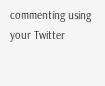commenting using your Twitter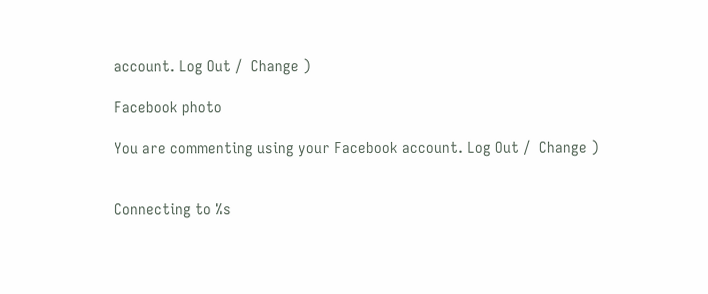account. Log Out /  Change )

Facebook photo

You are commenting using your Facebook account. Log Out /  Change )


Connecting to %s